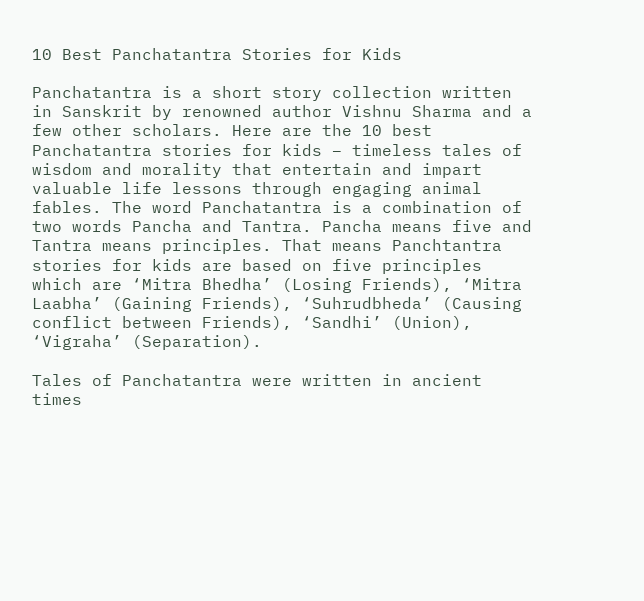10 Best Panchatantra Stories for Kids

Panchatantra is a short story collection written in Sanskrit by renowned author Vishnu Sharma and a few other scholars. Here are the 10 best Panchatantra stories for kids – timeless tales of wisdom and morality that entertain and impart valuable life lessons through engaging animal fables. The word Panchatantra is a combination of two words Pancha and Tantra. Pancha means five and Tantra means principles. That means Panchtantra stories for kids are based on five principles which are ‘Mitra Bhedha’ (Losing Friends), ‘Mitra Laabha’ (Gaining Friends), ‘Suhrudbheda’ (Causing conflict between Friends), ‘Sandhi’ (Union), ‘Vigraha’ (Separation).

Tales of Panchatantra were written in ancient times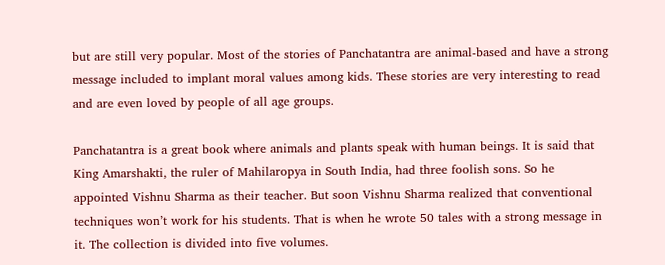but are still very popular. Most of the stories of Panchatantra are animal-based and have a strong message included to implant moral values among kids. These stories are very interesting to read and are even loved by people of all age groups.

Panchatantra is a great book where animals and plants speak with human beings. It is said that King Amarshakti, the ruler of Mahilaropya in South India, had three foolish sons. So he appointed Vishnu Sharma as their teacher. But soon Vishnu Sharma realized that conventional techniques won’t work for his students. That is when he wrote 50 tales with a strong message in it. The collection is divided into five volumes.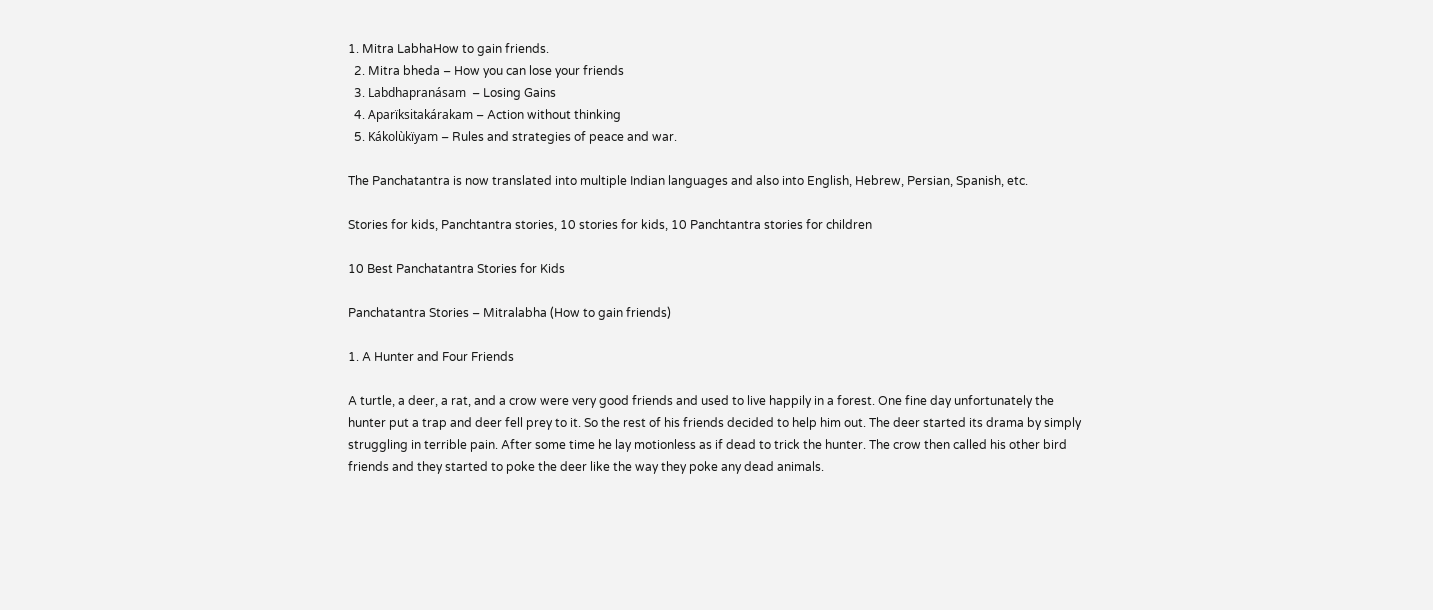1. Mitra LabhaHow to gain friends.
  2. Mitra bheda – How you can lose your friends
  3. Labdhapranásam  – Losing Gains
  4. Aparïksitakárakam – Action without thinking
  5. Kákolùkïyam – Rules and strategies of peace and war.

The Panchatantra is now translated into multiple Indian languages and also into English, Hebrew, Persian, Spanish, etc.

Stories for kids, Panchtantra stories, 10 stories for kids, 10 Panchtantra stories for children

10 Best Panchatantra Stories for Kids

Panchatantra Stories – Mitralabha (How to gain friends)

1. A Hunter and Four Friends

A turtle, a deer, a rat, and a crow were very good friends and used to live happily in a forest. One fine day unfortunately the hunter put a trap and deer fell prey to it. So the rest of his friends decided to help him out. The deer started its drama by simply struggling in terrible pain. After some time he lay motionless as if dead to trick the hunter. The crow then called his other bird friends and they started to poke the deer like the way they poke any dead animals.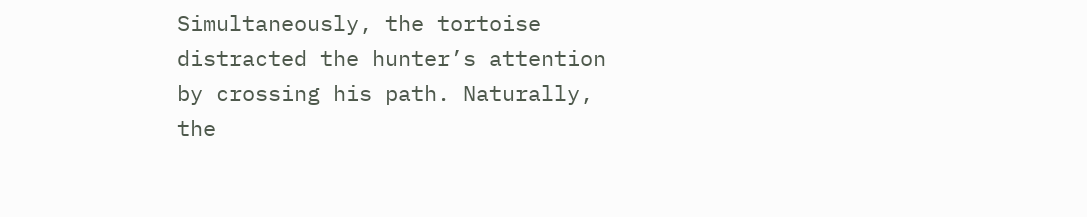Simultaneously, the tortoise distracted the hunter’s attention by crossing his path. Naturally, the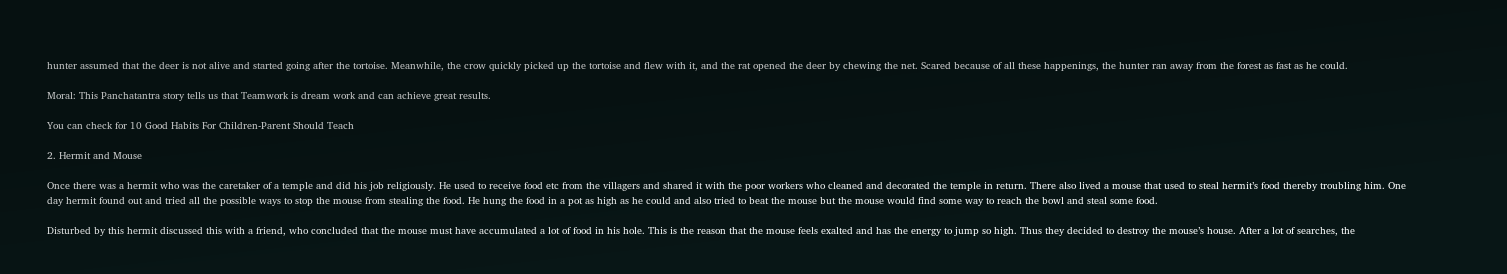hunter assumed that the deer is not alive and started going after the tortoise. Meanwhile, the crow quickly picked up the tortoise and flew with it, and the rat opened the deer by chewing the net. Scared because of all these happenings, the hunter ran away from the forest as fast as he could.

Moral: This Panchatantra story tells us that Teamwork is dream work and can achieve great results.

You can check for 10 Good Habits For Children-Parent Should Teach

2. Hermit and Mouse

Once there was a hermit who was the caretaker of a temple and did his job religiously. He used to receive food etc from the villagers and shared it with the poor workers who cleaned and decorated the temple in return. There also lived a mouse that used to steal hermit’s food thereby troubling him. One day hermit found out and tried all the possible ways to stop the mouse from stealing the food. He hung the food in a pot as high as he could and also tried to beat the mouse but the mouse would find some way to reach the bowl and steal some food.

Disturbed by this hermit discussed this with a friend, who concluded that the mouse must have accumulated a lot of food in his hole. This is the reason that the mouse feels exalted and has the energy to jump so high. Thus they decided to destroy the mouse’s house. After a lot of searches, the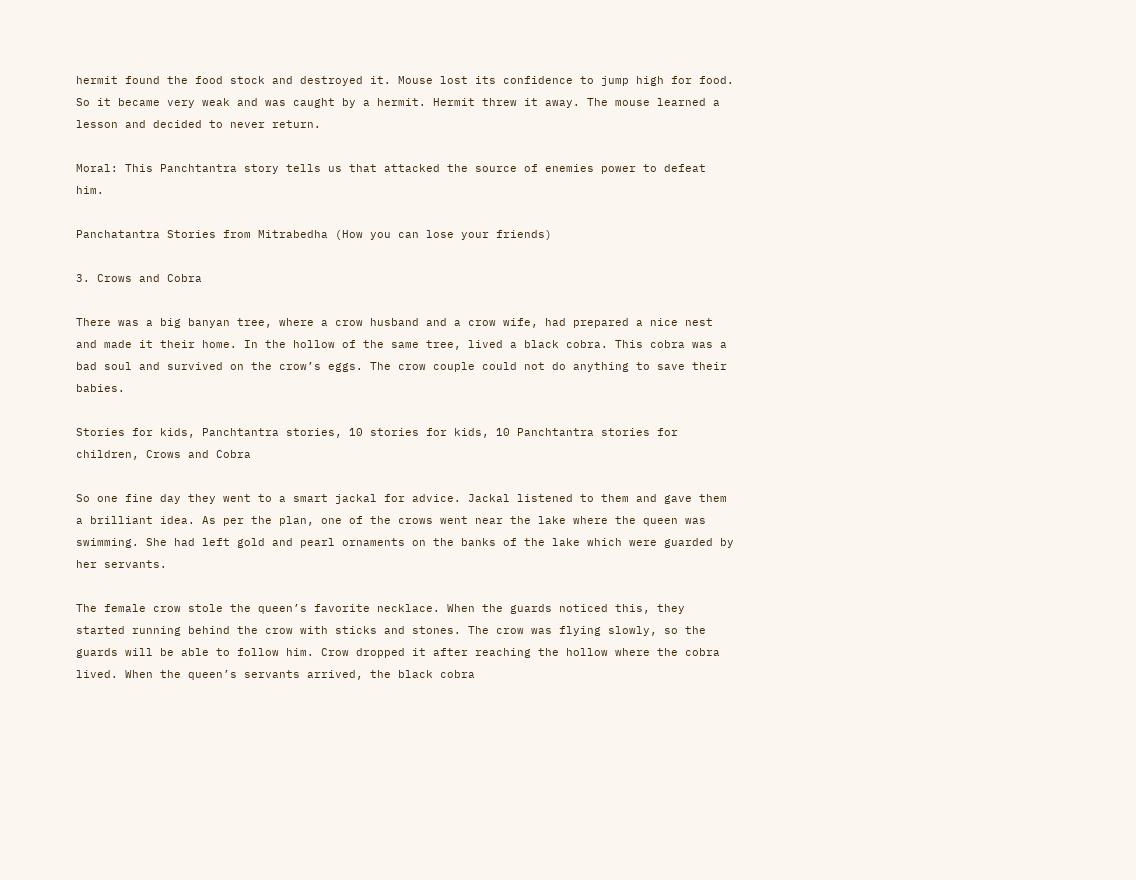hermit found the food stock and destroyed it. Mouse lost its confidence to jump high for food. So it became very weak and was caught by a hermit. Hermit threw it away. The mouse learned a lesson and decided to never return.

Moral: This Panchtantra story tells us that attacked the source of enemies power to defeat him.

Panchatantra Stories from Mitrabedha (How you can lose your friends)

3. Crows and Cobra

There was a big banyan tree, where a crow husband and a crow wife, had prepared a nice nest and made it their home. In the hollow of the same tree, lived a black cobra. This cobra was a bad soul and survived on the crow’s eggs. The crow couple could not do anything to save their babies.

Stories for kids, Panchtantra stories, 10 stories for kids, 10 Panchtantra stories for children, Crows and Cobra

So one fine day they went to a smart jackal for advice. Jackal listened to them and gave them a brilliant idea. As per the plan, one of the crows went near the lake where the queen was swimming. She had left gold and pearl ornaments on the banks of the lake which were guarded by her servants.

The female crow stole the queen’s favorite necklace. When the guards noticed this, they started running behind the crow with sticks and stones. The crow was flying slowly, so the guards will be able to follow him. Crow dropped it after reaching the hollow where the cobra lived. When the queen’s servants arrived, the black cobra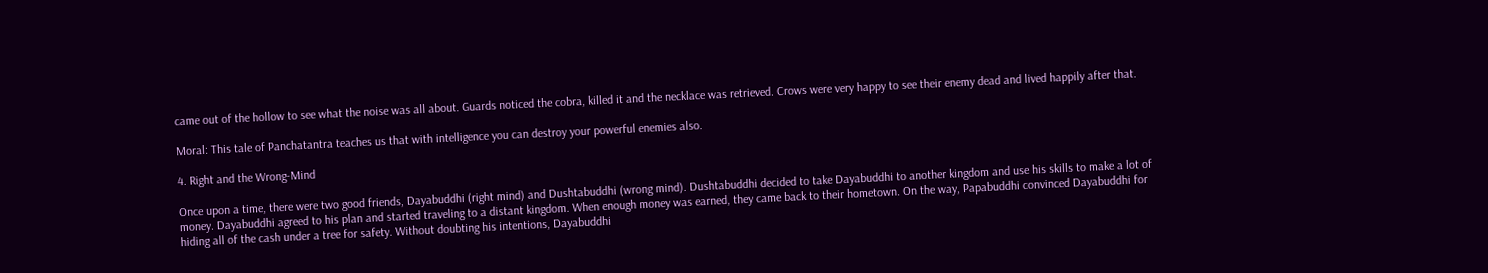came out of the hollow to see what the noise was all about. Guards noticed the cobra, killed it and the necklace was retrieved. Crows were very happy to see their enemy dead and lived happily after that.

Moral: This tale of Panchatantra teaches us that with intelligence you can destroy your powerful enemies also.

4. Right and the Wrong-Mind

Once upon a time, there were two good friends, Dayabuddhi (right mind) and Dushtabuddhi (wrong mind). Dushtabuddhi decided to take Dayabuddhi to another kingdom and use his skills to make a lot of money. Dayabuddhi agreed to his plan and started traveling to a distant kingdom. When enough money was earned, they came back to their hometown. On the way, Papabuddhi convinced Dayabuddhi for hiding all of the cash under a tree for safety. Without doubting his intentions, Dayabuddhi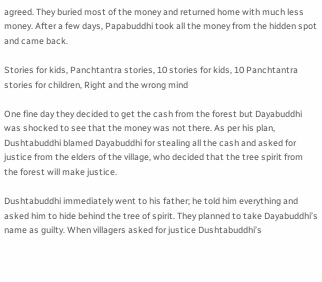agreed. They buried most of the money and returned home with much less money. After a few days, Papabuddhi took all the money from the hidden spot and came back.

Stories for kids, Panchtantra stories, 10 stories for kids, 10 Panchtantra stories for children, Right and the wrong mind

One fine day they decided to get the cash from the forest but Dayabuddhi was shocked to see that the money was not there. As per his plan, Dushtabuddhi blamed Dayabuddhi for stealing all the cash and asked for justice from the elders of the village, who decided that the tree spirit from the forest will make justice.

Dushtabuddhi immediately went to his father; he told him everything and asked him to hide behind the tree of spirit. They planned to take Dayabuddhi’s name as guilty. When villagers asked for justice Dushtabuddhi’s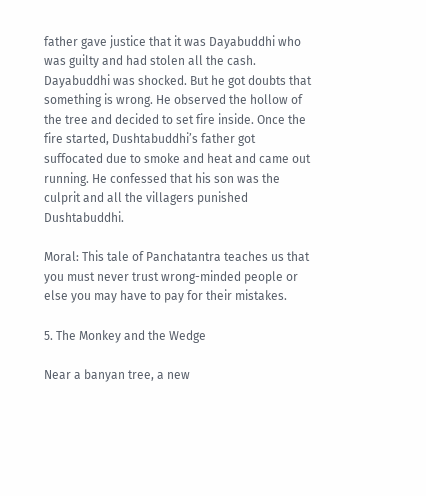father gave justice that it was Dayabuddhi who was guilty and had stolen all the cash. Dayabuddhi was shocked. But he got doubts that something is wrong. He observed the hollow of the tree and decided to set fire inside. Once the fire started, Dushtabuddhi’s father got suffocated due to smoke and heat and came out running. He confessed that his son was the culprit and all the villagers punished Dushtabuddhi.

Moral: This tale of Panchatantra teaches us that you must never trust wrong-minded people or else you may have to pay for their mistakes.

5. The Monkey and the Wedge

Near a banyan tree, a new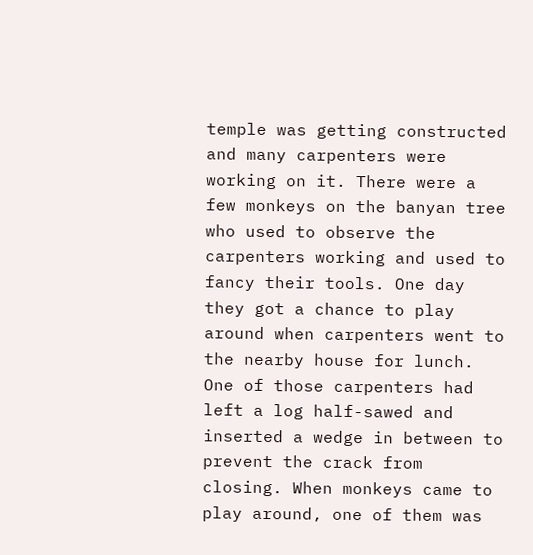temple was getting constructed and many carpenters were working on it. There were a few monkeys on the banyan tree who used to observe the carpenters working and used to fancy their tools. One day they got a chance to play around when carpenters went to the nearby house for lunch. One of those carpenters had left a log half-sawed and inserted a wedge in between to prevent the crack from closing. When monkeys came to play around, one of them was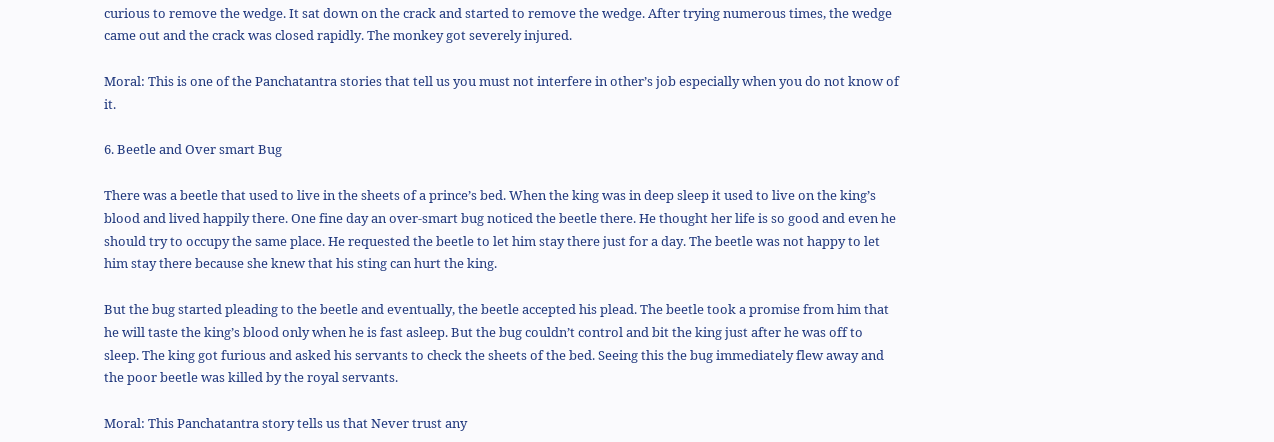curious to remove the wedge. It sat down on the crack and started to remove the wedge. After trying numerous times, the wedge came out and the crack was closed rapidly. The monkey got severely injured.

Moral: This is one of the Panchatantra stories that tell us you must not interfere in other’s job especially when you do not know of it.

6. Beetle and Over smart Bug

There was a beetle that used to live in the sheets of a prince’s bed. When the king was in deep sleep it used to live on the king’s blood and lived happily there. One fine day an over-smart bug noticed the beetle there. He thought her life is so good and even he should try to occupy the same place. He requested the beetle to let him stay there just for a day. The beetle was not happy to let him stay there because she knew that his sting can hurt the king.

But the bug started pleading to the beetle and eventually, the beetle accepted his plead. The beetle took a promise from him that he will taste the king’s blood only when he is fast asleep. But the bug couldn’t control and bit the king just after he was off to sleep. The king got furious and asked his servants to check the sheets of the bed. Seeing this the bug immediately flew away and the poor beetle was killed by the royal servants.

Moral: This Panchatantra story tells us that Never trust any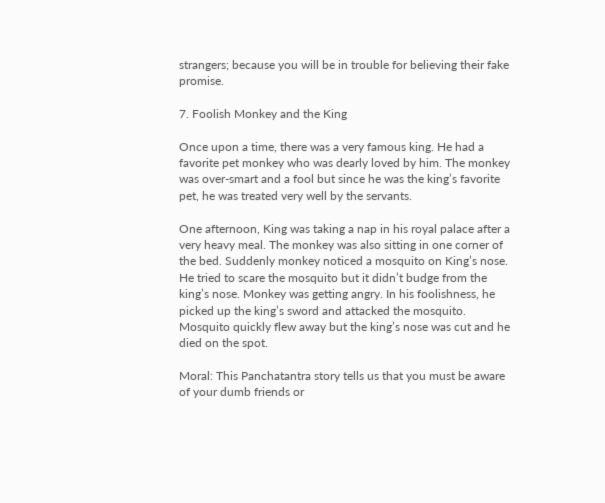strangers; because you will be in trouble for believing their fake promise.

7. Foolish Monkey and the King

Once upon a time, there was a very famous king. He had a favorite pet monkey who was dearly loved by him. The monkey was over-smart and a fool but since he was the king’s favorite pet, he was treated very well by the servants.

One afternoon, King was taking a nap in his royal palace after a very heavy meal. The monkey was also sitting in one corner of the bed. Suddenly monkey noticed a mosquito on King’s nose. He tried to scare the mosquito but it didn’t budge from the king’s nose. Monkey was getting angry. In his foolishness, he picked up the king’s sword and attacked the mosquito. Mosquito quickly flew away but the king’s nose was cut and he died on the spot.

Moral: This Panchatantra story tells us that you must be aware of your dumb friends or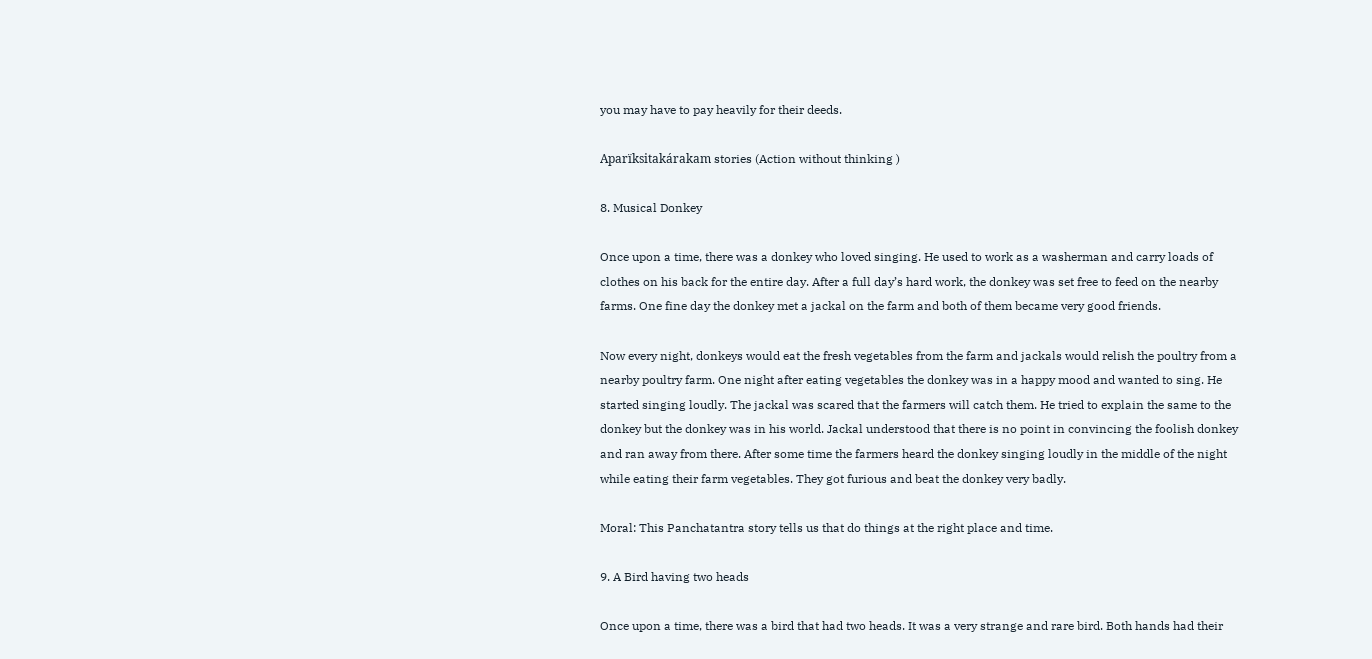you may have to pay heavily for their deeds.

Aparïksitakárakam stories (Action without thinking )

8. Musical Donkey

Once upon a time, there was a donkey who loved singing. He used to work as a washerman and carry loads of clothes on his back for the entire day. After a full day’s hard work, the donkey was set free to feed on the nearby farms. One fine day the donkey met a jackal on the farm and both of them became very good friends.

Now every night, donkeys would eat the fresh vegetables from the farm and jackals would relish the poultry from a nearby poultry farm. One night after eating vegetables the donkey was in a happy mood and wanted to sing. He started singing loudly. The jackal was scared that the farmers will catch them. He tried to explain the same to the donkey but the donkey was in his world. Jackal understood that there is no point in convincing the foolish donkey and ran away from there. After some time the farmers heard the donkey singing loudly in the middle of the night while eating their farm vegetables. They got furious and beat the donkey very badly.

Moral: This Panchatantra story tells us that do things at the right place and time.

9. A Bird having two heads

Once upon a time, there was a bird that had two heads. It was a very strange and rare bird. Both hands had their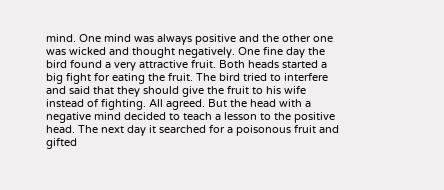mind. One mind was always positive and the other one was wicked and thought negatively. One fine day the bird found a very attractive fruit. Both heads started a big fight for eating the fruit. The bird tried to interfere and said that they should give the fruit to his wife instead of fighting. All agreed. But the head with a negative mind decided to teach a lesson to the positive head. The next day it searched for a poisonous fruit and gifted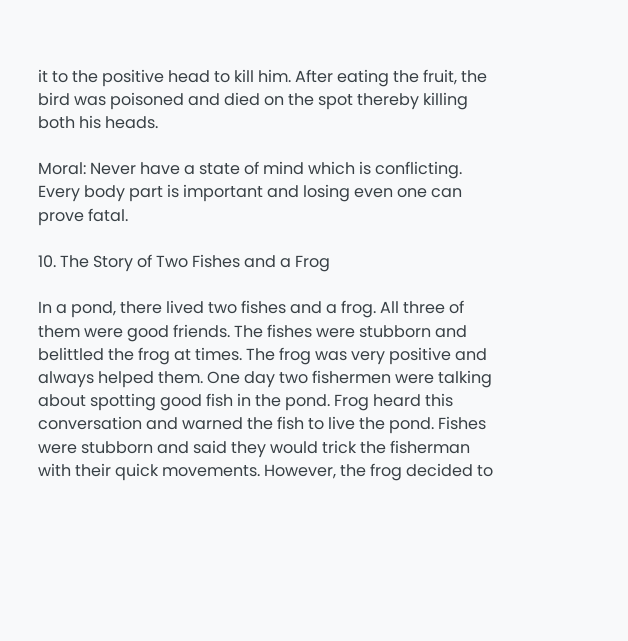it to the positive head to kill him. After eating the fruit, the bird was poisoned and died on the spot thereby killing both his heads.

Moral: Never have a state of mind which is conflicting. Every body part is important and losing even one can prove fatal.

10. The Story of Two Fishes and a Frog

In a pond, there lived two fishes and a frog. All three of them were good friends. The fishes were stubborn and belittled the frog at times. The frog was very positive and always helped them. One day two fishermen were talking about spotting good fish in the pond. Frog heard this conversation and warned the fish to live the pond. Fishes were stubborn and said they would trick the fisherman with their quick movements. However, the frog decided to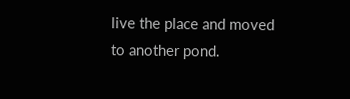live the place and moved to another pond.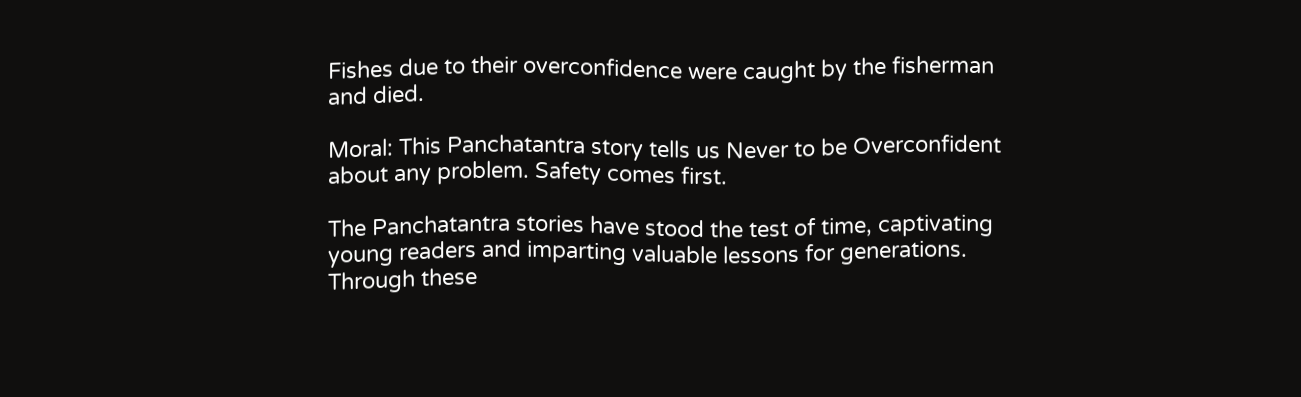Fishes due to their overconfidence were caught by the fisherman and died.

Moral: This Panchatantra story tells us Never to be Overconfident about any problem. Safety comes first.

The Panchatantra stories have stood the test of time, captivating young readers and imparting valuable lessons for generations. Through these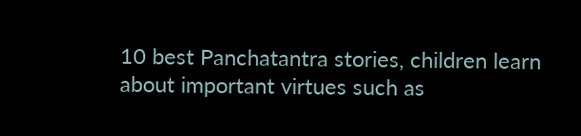10 best Panchatantra stories, children learn about important virtues such as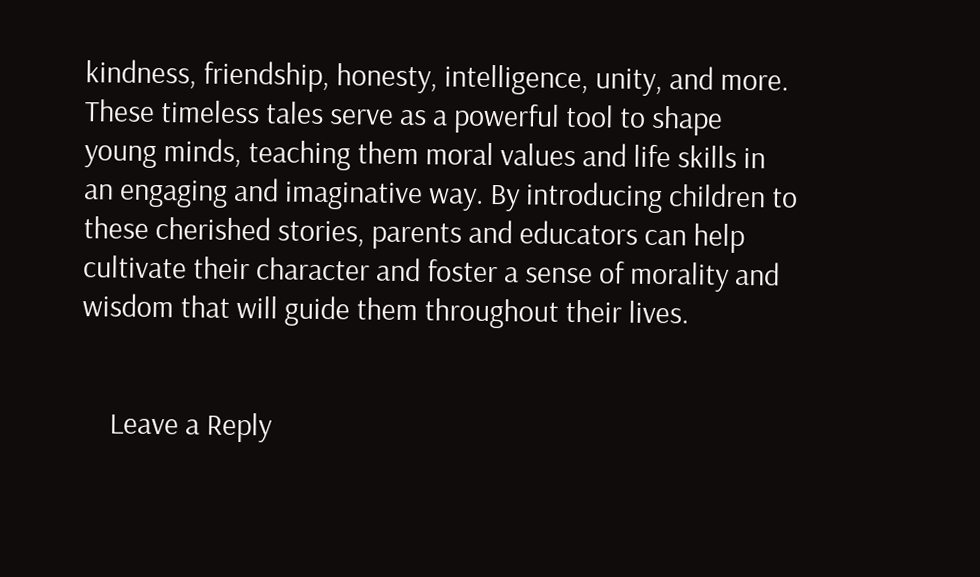kindness, friendship, honesty, intelligence, unity, and more. These timeless tales serve as a powerful tool to shape young minds, teaching them moral values and life skills in an engaging and imaginative way. By introducing children to these cherished stories, parents and educators can help cultivate their character and foster a sense of morality and wisdom that will guide them throughout their lives.


    Leave a Reply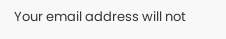Your email address will not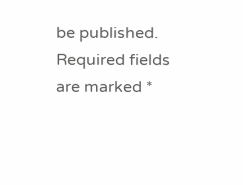be published. Required fields are marked *